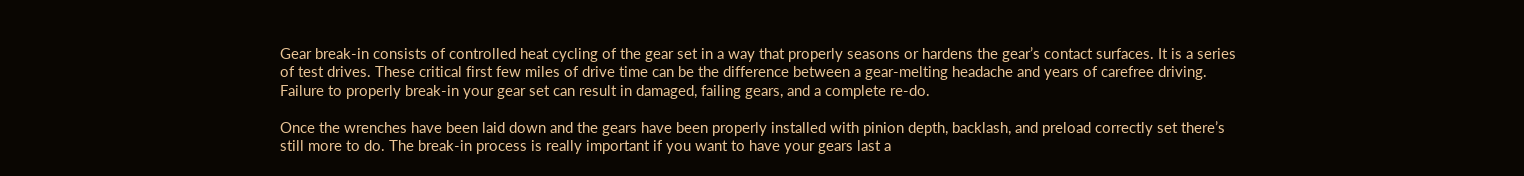Gear break-in consists of controlled heat cycling of the gear set in a way that properly seasons or hardens the gear’s contact surfaces. It is a series of test drives. These critical first few miles of drive time can be the difference between a gear-melting headache and years of carefree driving. Failure to properly break-in your gear set can result in damaged, failing gears, and a complete re-do.

Once the wrenches have been laid down and the gears have been properly installed with pinion depth, backlash, and preload correctly set there’s still more to do. The break-in process is really important if you want to have your gears last a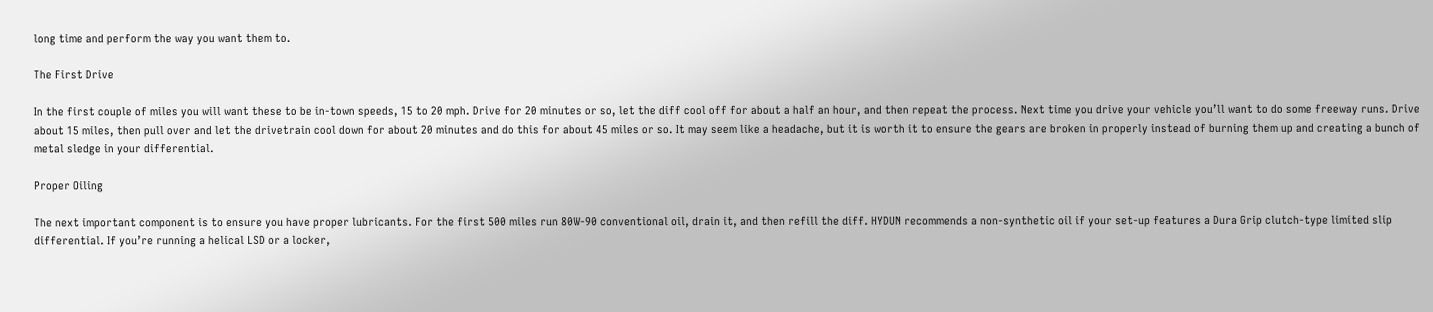long time and perform the way you want them to.

The First Drive

In the first couple of miles you will want these to be in-town speeds, 15 to 20 mph. Drive for 20 minutes or so, let the diff cool off for about a half an hour, and then repeat the process. Next time you drive your vehicle you’ll want to do some freeway runs. Drive about 15 miles, then pull over and let the drivetrain cool down for about 20 minutes and do this for about 45 miles or so. It may seem like a headache, but it is worth it to ensure the gears are broken in properly instead of burning them up and creating a bunch of metal sledge in your differential.

Proper Oiling

The next important component is to ensure you have proper lubricants. For the first 500 miles run 80W-90 conventional oil, drain it, and then refill the diff. HYDUN recommends a non-synthetic oil if your set-up features a Dura Grip clutch-type limited slip differential. If you’re running a helical LSD or a locker,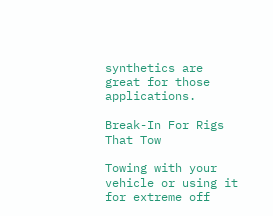synthetics are great for those applications.

Break-In For Rigs That Tow

Towing with your vehicle or using it for extreme off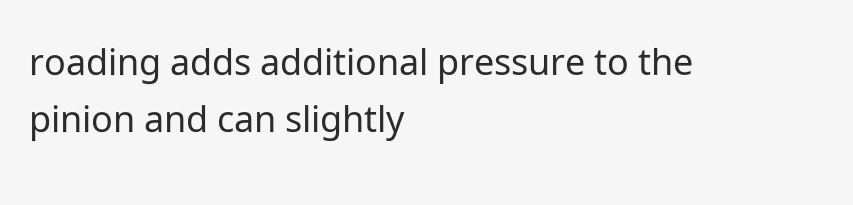roading adds additional pressure to the pinion and can slightly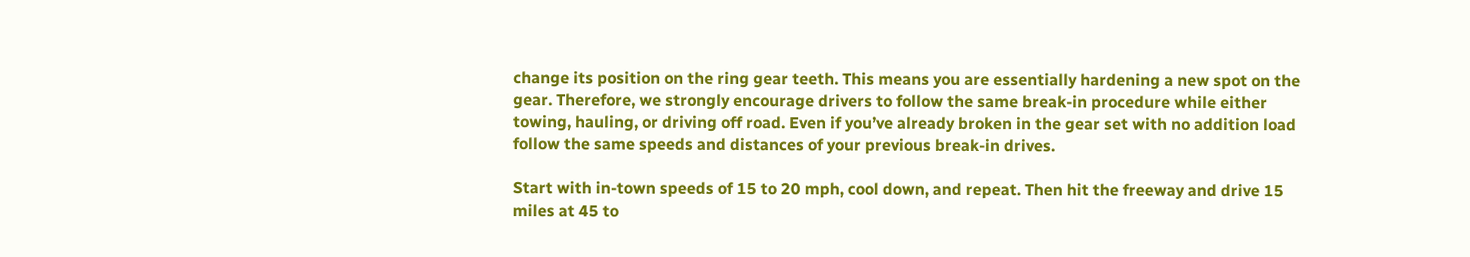change its position on the ring gear teeth. This means you are essentially hardening a new spot on the gear. Therefore, we strongly encourage drivers to follow the same break-in procedure while either towing, hauling, or driving off road. Even if you’ve already broken in the gear set with no addition load follow the same speeds and distances of your previous break-in drives.

Start with in-town speeds of 15 to 20 mph, cool down, and repeat. Then hit the freeway and drive 15 miles at 45 to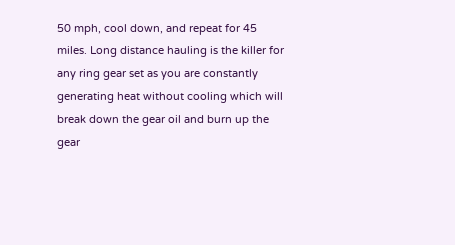50 mph, cool down, and repeat for 45 miles. Long distance hauling is the killer for any ring gear set as you are constantly generating heat without cooling which will break down the gear oil and burn up the gear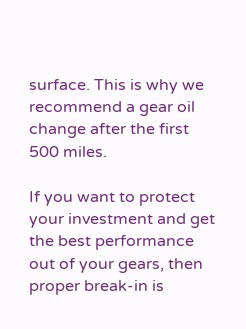surface. This is why we recommend a gear oil change after the first 500 miles.

If you want to protect your investment and get the best performance out of your gears, then proper break-in is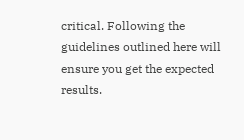critical. Following the guidelines outlined here will ensure you get the expected results.